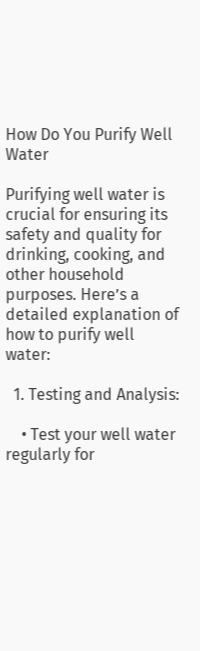How Do You Purify Well Water

Purifying well water is crucial for ensuring its safety and quality for drinking, cooking, and other household purposes. Here’s a detailed explanation of how to purify well water:

  1. Testing and Analysis:

    • Test your well water regularly for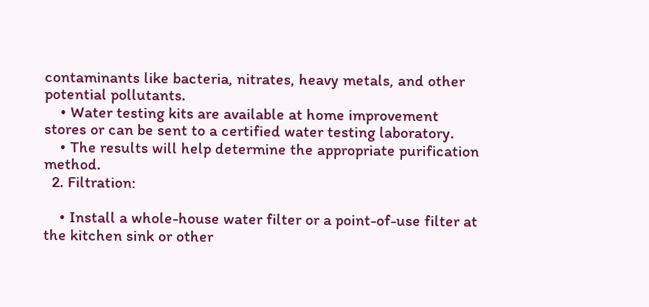contaminants like bacteria, nitrates, heavy metals, and other potential pollutants.
    • Water testing kits are available at home improvement stores or can be sent to a certified water testing laboratory.
    • The results will help determine the appropriate purification method.
  2. Filtration:

    • Install a whole-house water filter or a point-of-use filter at the kitchen sink or other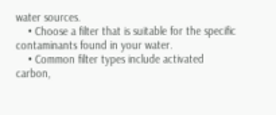water sources.
    • Choose a filter that is suitable for the specific contaminants found in your water.
    • Common filter types include activated carbon,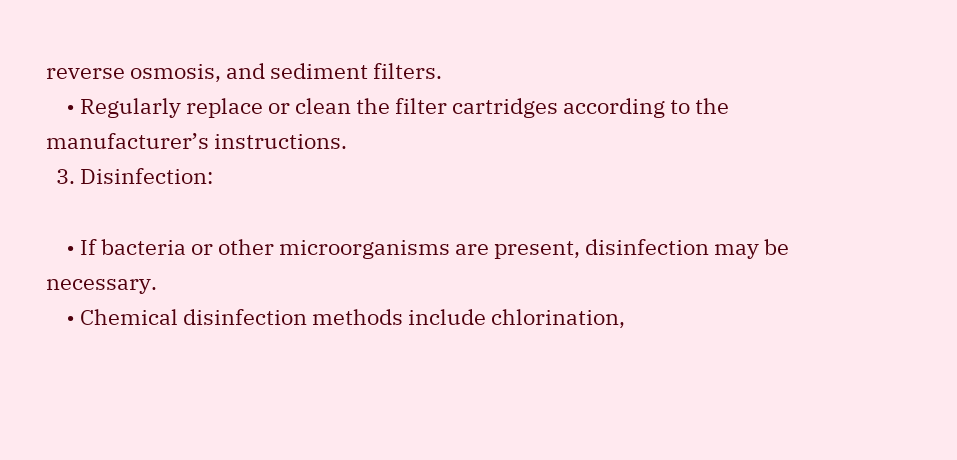reverse osmosis, and sediment filters.
    • Regularly replace or clean the filter cartridges according to the manufacturer’s instructions.
  3. Disinfection:

    • If bacteria or other microorganisms are present, disinfection may be necessary.
    • Chemical disinfection methods include chlorination,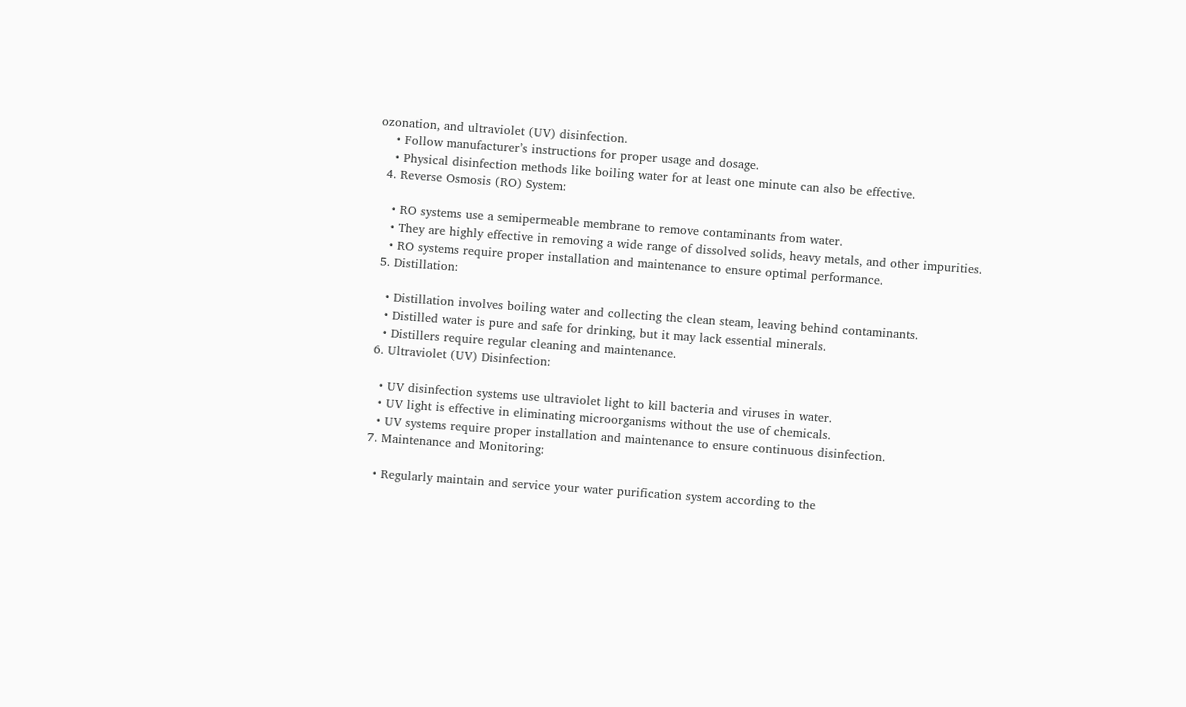ozonation, and ultraviolet (UV) disinfection.
    • Follow manufacturer’s instructions for proper usage and dosage.
    • Physical disinfection methods like boiling water for at least one minute can also be effective.
  4. Reverse Osmosis (RO) System:

    • RO systems use a semipermeable membrane to remove contaminants from water.
    • They are highly effective in removing a wide range of dissolved solids, heavy metals, and other impurities.
    • RO systems require proper installation and maintenance to ensure optimal performance.
  5. Distillation:

    • Distillation involves boiling water and collecting the clean steam, leaving behind contaminants.
    • Distilled water is pure and safe for drinking, but it may lack essential minerals.
    • Distillers require regular cleaning and maintenance.
  6. Ultraviolet (UV) Disinfection:

    • UV disinfection systems use ultraviolet light to kill bacteria and viruses in water.
    • UV light is effective in eliminating microorganisms without the use of chemicals.
    • UV systems require proper installation and maintenance to ensure continuous disinfection.
  7. Maintenance and Monitoring:

    • Regularly maintain and service your water purification system according to the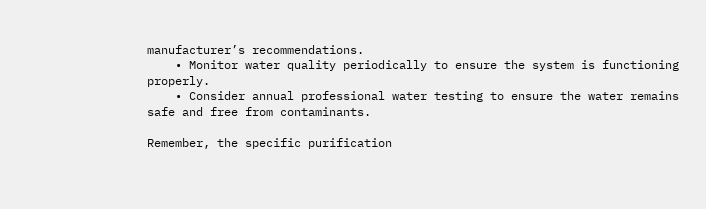manufacturer’s recommendations.
    • Monitor water quality periodically to ensure the system is functioning properly.
    • Consider annual professional water testing to ensure the water remains safe and free from contaminants.

Remember, the specific purification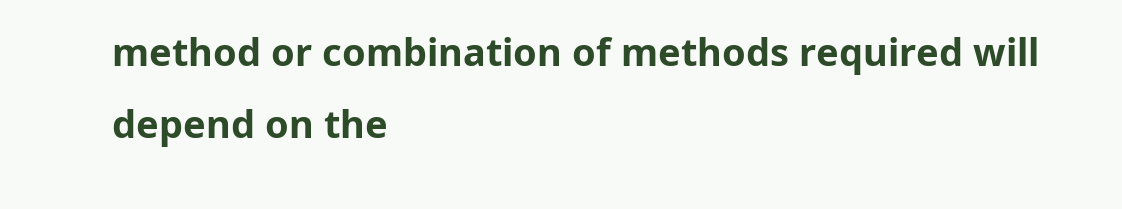method or combination of methods required will depend on the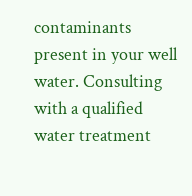contaminants present in your well water. Consulting with a qualified water treatment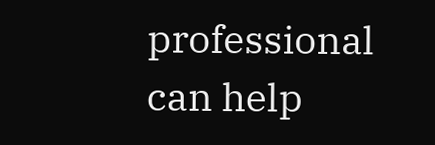professional can help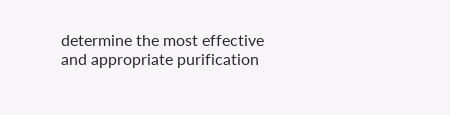determine the most effective and appropriate purification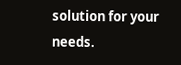solution for your needs.